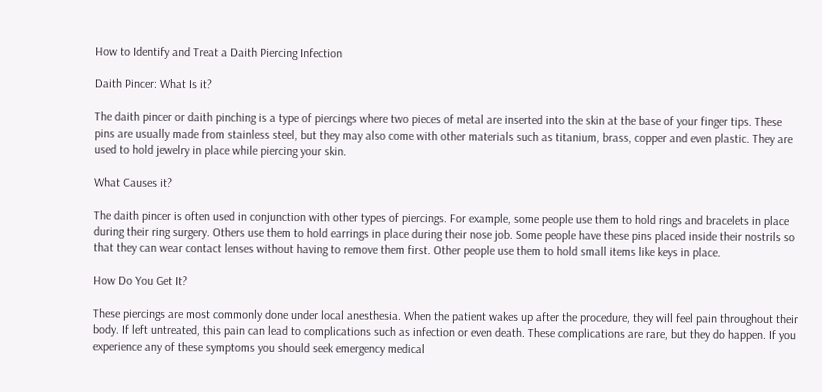How to Identify and Treat a Daith Piercing Infection

Daith Pincer: What Is it?

The daith pincer or daith pinching is a type of piercings where two pieces of metal are inserted into the skin at the base of your finger tips. These pins are usually made from stainless steel, but they may also come with other materials such as titanium, brass, copper and even plastic. They are used to hold jewelry in place while piercing your skin.

What Causes it?

The daith pincer is often used in conjunction with other types of piercings. For example, some people use them to hold rings and bracelets in place during their ring surgery. Others use them to hold earrings in place during their nose job. Some people have these pins placed inside their nostrils so that they can wear contact lenses without having to remove them first. Other people use them to hold small items like keys in place.

How Do You Get It?

These piercings are most commonly done under local anesthesia. When the patient wakes up after the procedure, they will feel pain throughout their body. If left untreated, this pain can lead to complications such as infection or even death. These complications are rare, but they do happen. If you experience any of these symptoms you should seek emergency medical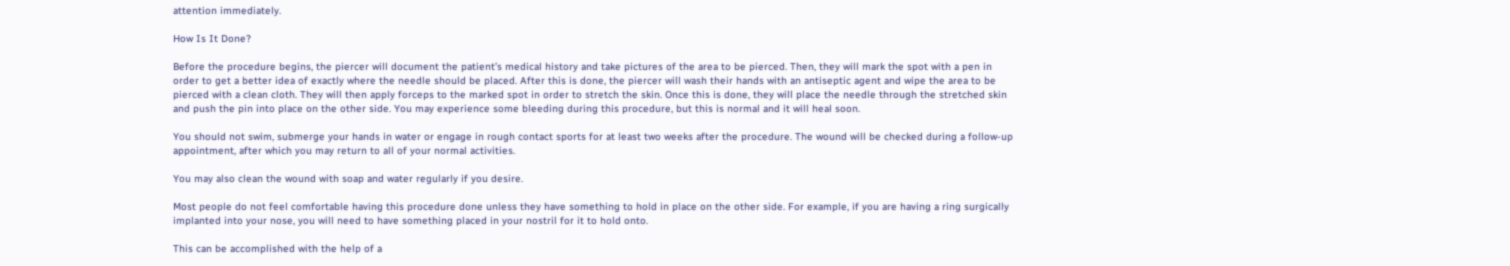attention immediately.

How Is It Done?

Before the procedure begins, the piercer will document the patient’s medical history and take pictures of the area to be pierced. Then, they will mark the spot with a pen in order to get a better idea of exactly where the needle should be placed. After this is done, the piercer will wash their hands with an antiseptic agent and wipe the area to be pierced with a clean cloth. They will then apply forceps to the marked spot in order to stretch the skin. Once this is done, they will place the needle through the stretched skin and push the pin into place on the other side. You may experience some bleeding during this procedure, but this is normal and it will heal soon.

You should not swim, submerge your hands in water or engage in rough contact sports for at least two weeks after the procedure. The wound will be checked during a follow-up appointment, after which you may return to all of your normal activities.

You may also clean the wound with soap and water regularly if you desire.

Most people do not feel comfortable having this procedure done unless they have something to hold in place on the other side. For example, if you are having a ring surgically implanted into your nose, you will need to have something placed in your nostril for it to hold onto.

This can be accomplished with the help of a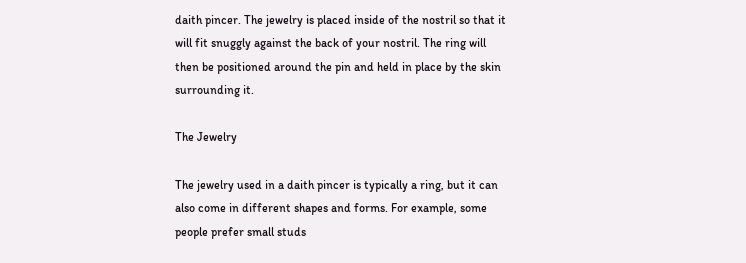daith pincer. The jewelry is placed inside of the nostril so that it will fit snuggly against the back of your nostril. The ring will then be positioned around the pin and held in place by the skin surrounding it.

The Jewelry

The jewelry used in a daith pincer is typically a ring, but it can also come in different shapes and forms. For example, some people prefer small studs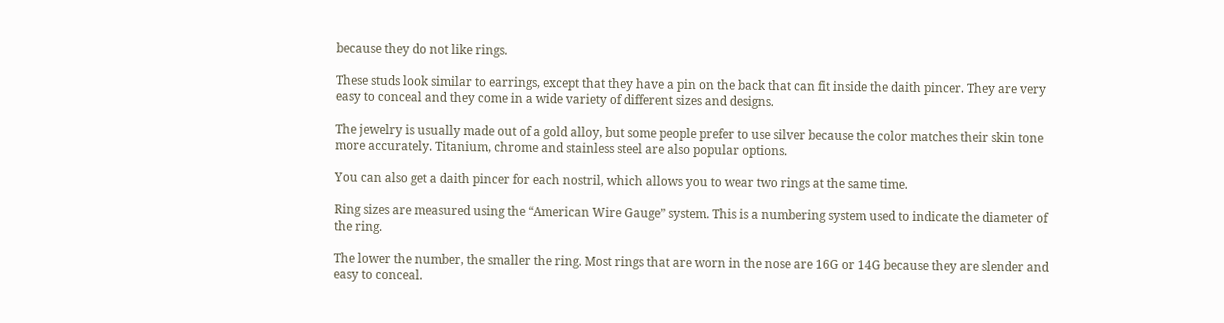because they do not like rings.

These studs look similar to earrings, except that they have a pin on the back that can fit inside the daith pincer. They are very easy to conceal and they come in a wide variety of different sizes and designs.

The jewelry is usually made out of a gold alloy, but some people prefer to use silver because the color matches their skin tone more accurately. Titanium, chrome and stainless steel are also popular options.

You can also get a daith pincer for each nostril, which allows you to wear two rings at the same time.

Ring sizes are measured using the “American Wire Gauge” system. This is a numbering system used to indicate the diameter of the ring.

The lower the number, the smaller the ring. Most rings that are worn in the nose are 16G or 14G because they are slender and easy to conceal.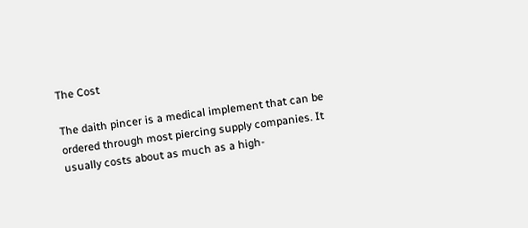The Cost

The daith pincer is a medical implement that can be ordered through most piercing supply companies. It usually costs about as much as a high-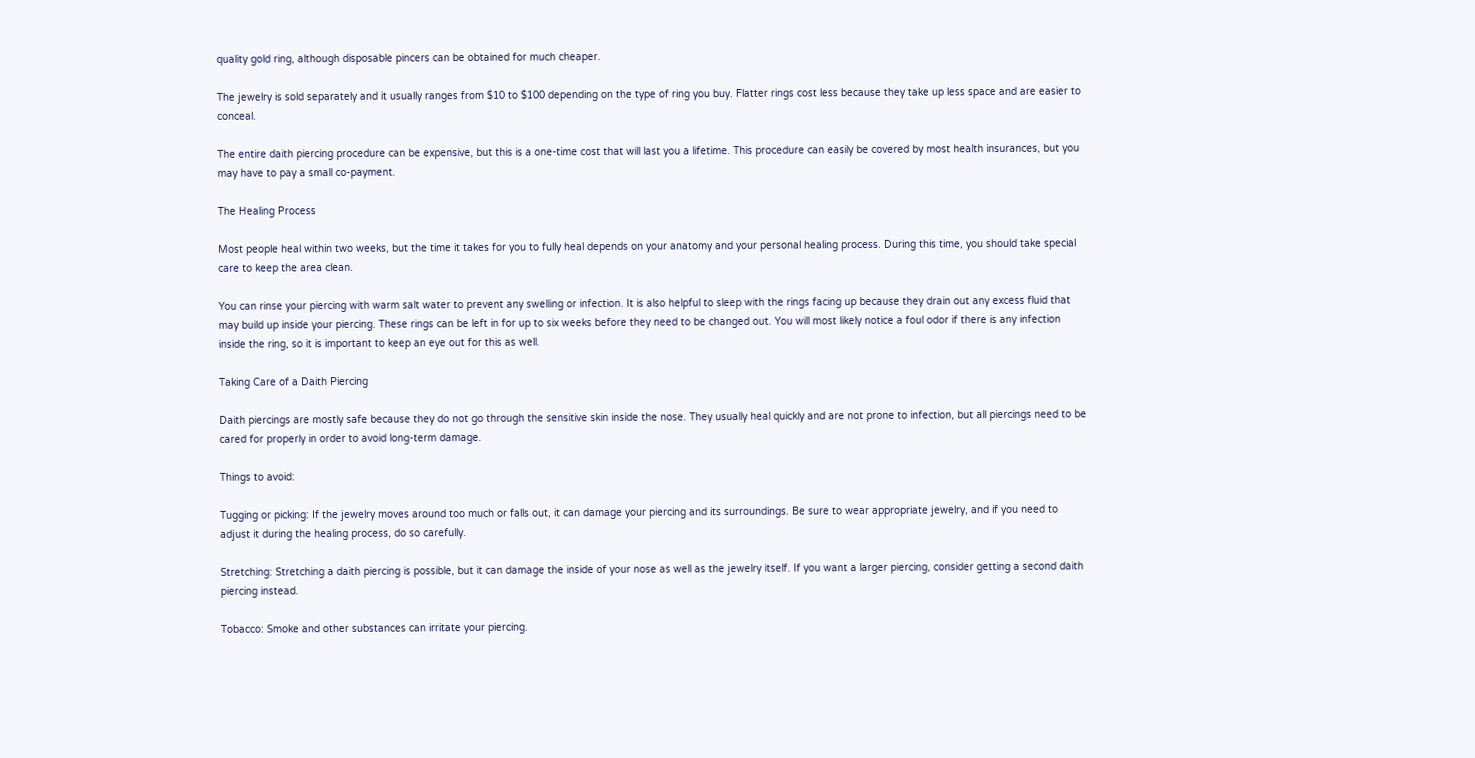quality gold ring, although disposable pincers can be obtained for much cheaper.

The jewelry is sold separately and it usually ranges from $10 to $100 depending on the type of ring you buy. Flatter rings cost less because they take up less space and are easier to conceal.

The entire daith piercing procedure can be expensive, but this is a one-time cost that will last you a lifetime. This procedure can easily be covered by most health insurances, but you may have to pay a small co-payment.

The Healing Process

Most people heal within two weeks, but the time it takes for you to fully heal depends on your anatomy and your personal healing process. During this time, you should take special care to keep the area clean.

You can rinse your piercing with warm salt water to prevent any swelling or infection. It is also helpful to sleep with the rings facing up because they drain out any excess fluid that may build up inside your piercing. These rings can be left in for up to six weeks before they need to be changed out. You will most likely notice a foul odor if there is any infection inside the ring, so it is important to keep an eye out for this as well.

Taking Care of a Daith Piercing

Daith piercings are mostly safe because they do not go through the sensitive skin inside the nose. They usually heal quickly and are not prone to infection, but all piercings need to be cared for properly in order to avoid long-term damage.

Things to avoid:

Tugging or picking: If the jewelry moves around too much or falls out, it can damage your piercing and its surroundings. Be sure to wear appropriate jewelry, and if you need to adjust it during the healing process, do so carefully.

Stretching: Stretching a daith piercing is possible, but it can damage the inside of your nose as well as the jewelry itself. If you want a larger piercing, consider getting a second daith piercing instead.

Tobacco: Smoke and other substances can irritate your piercing.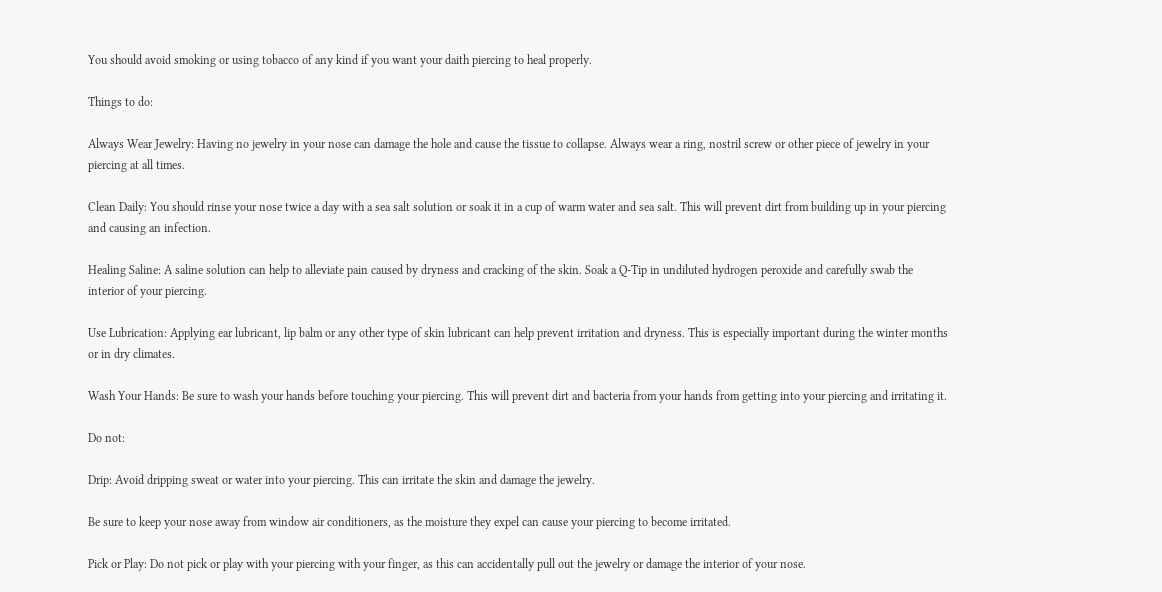You should avoid smoking or using tobacco of any kind if you want your daith piercing to heal properly.

Things to do:

Always Wear Jewelry: Having no jewelry in your nose can damage the hole and cause the tissue to collapse. Always wear a ring, nostril screw or other piece of jewelry in your piercing at all times.

Clean Daily: You should rinse your nose twice a day with a sea salt solution or soak it in a cup of warm water and sea salt. This will prevent dirt from building up in your piercing and causing an infection.

Healing Saline: A saline solution can help to alleviate pain caused by dryness and cracking of the skin. Soak a Q-Tip in undiluted hydrogen peroxide and carefully swab the interior of your piercing.

Use Lubrication: Applying ear lubricant, lip balm or any other type of skin lubricant can help prevent irritation and dryness. This is especially important during the winter months or in dry climates.

Wash Your Hands: Be sure to wash your hands before touching your piercing. This will prevent dirt and bacteria from your hands from getting into your piercing and irritating it.

Do not:

Drip: Avoid dripping sweat or water into your piercing. This can irritate the skin and damage the jewelry.

Be sure to keep your nose away from window air conditioners, as the moisture they expel can cause your piercing to become irritated.

Pick or Play: Do not pick or play with your piercing with your finger, as this can accidentally pull out the jewelry or damage the interior of your nose.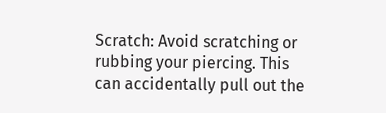Scratch: Avoid scratching or rubbing your piercing. This can accidentally pull out the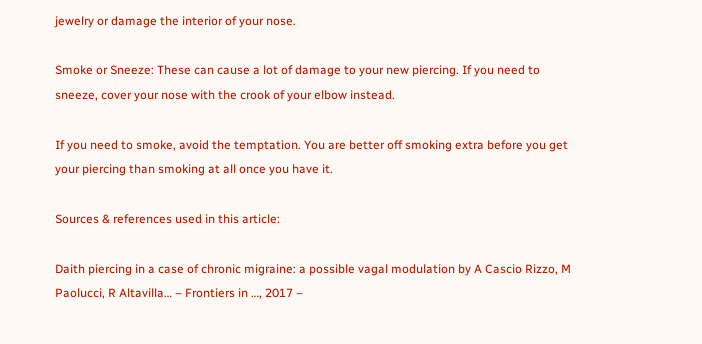jewelry or damage the interior of your nose.

Smoke or Sneeze: These can cause a lot of damage to your new piercing. If you need to sneeze, cover your nose with the crook of your elbow instead.

If you need to smoke, avoid the temptation. You are better off smoking extra before you get your piercing than smoking at all once you have it.

Sources & references used in this article:

Daith piercing in a case of chronic migraine: a possible vagal modulation by A Cascio Rizzo, M Paolucci, R Altavilla… – Frontiers in …, 2017 –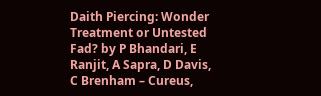Daith Piercing: Wonder Treatment or Untested Fad? by P Bhandari, E Ranjit, A Sapra, D Davis, C Brenham – Cureus,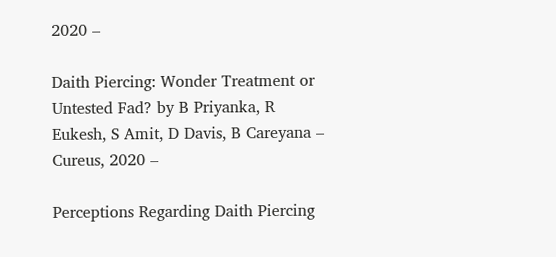2020 –

Daith Piercing: Wonder Treatment or Untested Fad? by B Priyanka, R Eukesh, S Amit, D Davis, B Careyana – Cureus, 2020 –

Perceptions Regarding Daith Piercing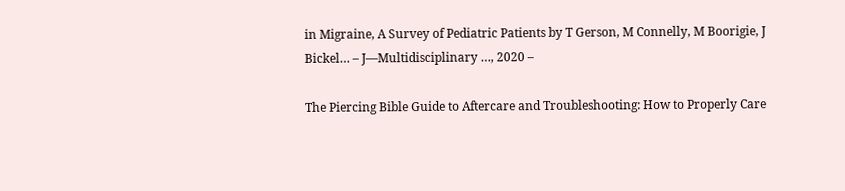in Migraine, A Survey of Pediatric Patients by T Gerson, M Connelly, M Boorigie, J Bickel… – J—Multidisciplinary …, 2020 –

The Piercing Bible Guide to Aftercare and Troubleshooting: How to Properly Care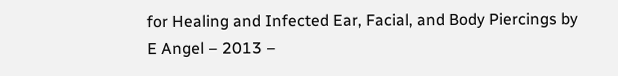for Healing and Infected Ear, Facial, and Body Piercings by E Angel – 2013 –